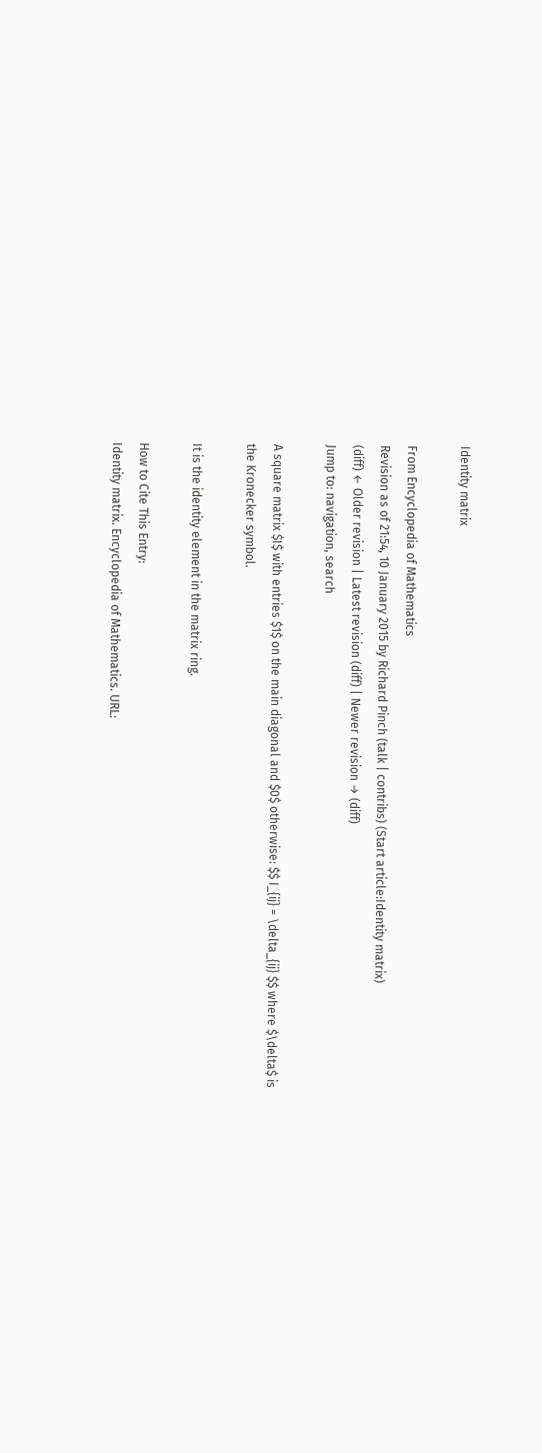Identity matrix

From Encyclopedia of Mathematics
Revision as of 21:54, 10 January 2015 by Richard Pinch (talk | contribs) (Start article:Identity matrix)
(diff) ← Older revision | Latest revision (diff) | Newer revision → (diff)
Jump to: navigation, search

A square matrix $I$ with entries $1$ on the main diagonal and $0$ otherwise: $$ I_{ij} = \delta_{ij} $$ where $\delta$ is the Kronecker symbol.

It is the identity element in the matrix ring.

How to Cite This Entry:
Identity matrix. Encyclopedia of Mathematics. URL: